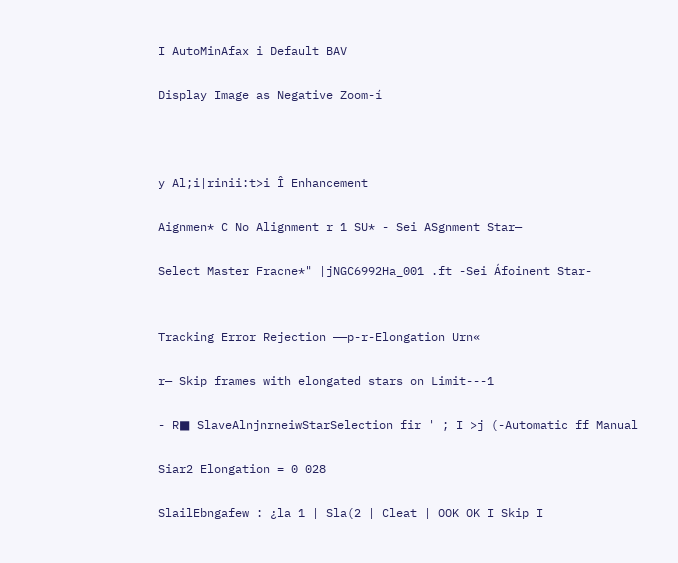I AutoMinAfax i Default BAV

Display Image as Negative Zoom-í



y Al;i|rinii:t>i Î Enhancement

Aignmen* C No Alignment r 1 SU* - Sei ASgnment Star—

Select Master Fracne*" |jNGC6992Ha_001 .ft -Sei Áfoinent Star-


Tracking Error Rejection ——p-r-Elongation Urn«

r— Skip frames with elongated stars on Limit---1

- R■ SlaveAlnjnrneiwStarSelection fir ' ; I >j (-Automatic ff Manual

Siar2 Elongation = 0 028

SlailEbngafew : ¿la 1 | Sla(2 | Cleat | OOK OK I Skip I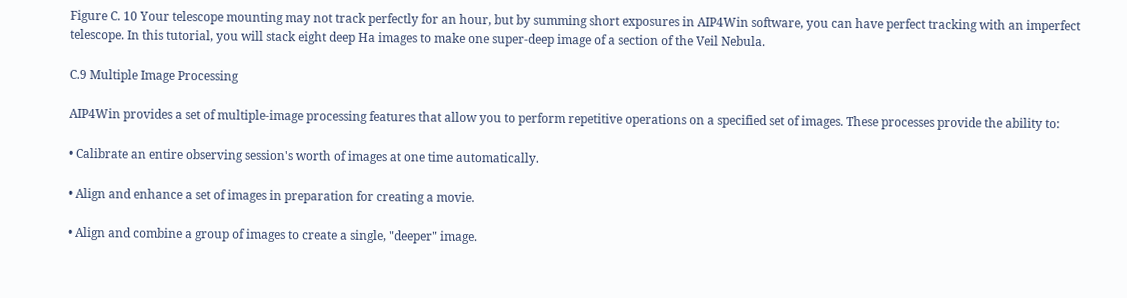Figure C. 10 Your telescope mounting may not track perfectly for an hour, but by summing short exposures in AIP4Win software, you can have perfect tracking with an imperfect telescope. In this tutorial, you will stack eight deep Ha images to make one super-deep image of a section of the Veil Nebula.

C.9 Multiple Image Processing

AIP4Win provides a set of multiple-image processing features that allow you to perform repetitive operations on a specified set of images. These processes provide the ability to:

• Calibrate an entire observing session's worth of images at one time automatically.

• Align and enhance a set of images in preparation for creating a movie.

• Align and combine a group of images to create a single, "deeper" image.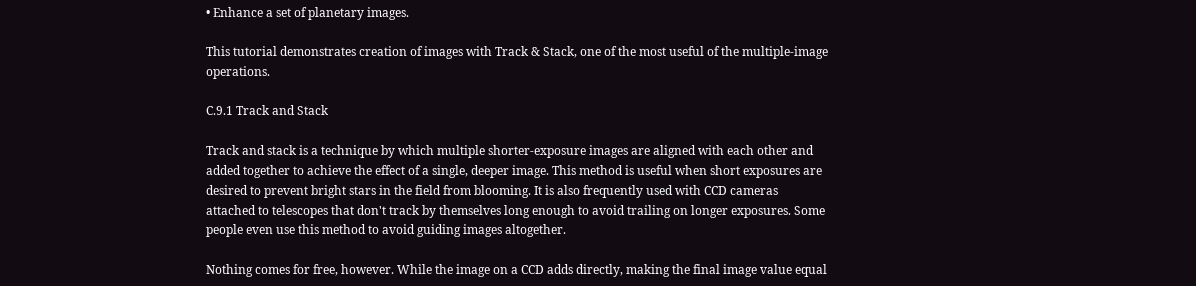• Enhance a set of planetary images.

This tutorial demonstrates creation of images with Track & Stack, one of the most useful of the multiple-image operations.

C.9.1 Track and Stack

Track and stack is a technique by which multiple shorter-exposure images are aligned with each other and added together to achieve the effect of a single, deeper image. This method is useful when short exposures are desired to prevent bright stars in the field from blooming. It is also frequently used with CCD cameras attached to telescopes that don't track by themselves long enough to avoid trailing on longer exposures. Some people even use this method to avoid guiding images altogether.

Nothing comes for free, however. While the image on a CCD adds directly, making the final image value equal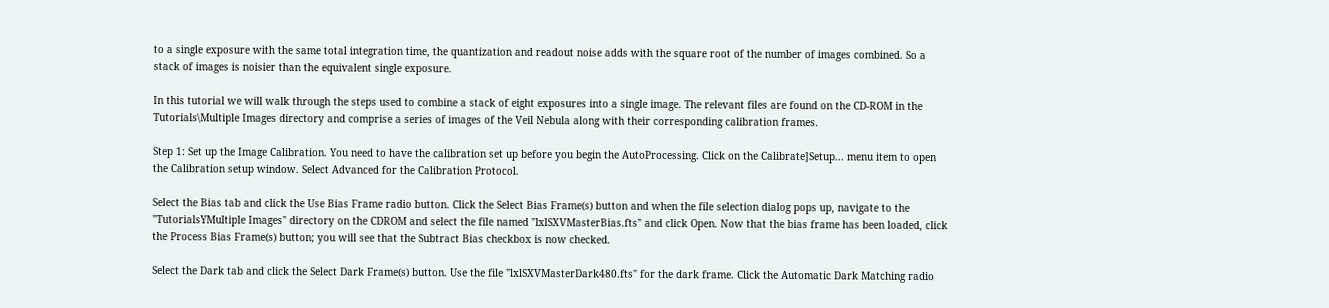to a single exposure with the same total integration time, the quantization and readout noise adds with the square root of the number of images combined. So a stack of images is noisier than the equivalent single exposure.

In this tutorial we will walk through the steps used to combine a stack of eight exposures into a single image. The relevant files are found on the CD-ROM in the Tutorials\Multiple Images directory and comprise a series of images of the Veil Nebula along with their corresponding calibration frames.

Step 1: Set up the Image Calibration. You need to have the calibration set up before you begin the AutoProcessing. Click on the Calibrate]Setup... menu item to open the Calibration setup window. Select Advanced for the Calibration Protocol.

Select the Bias tab and click the Use Bias Frame radio button. Click the Select Bias Frame(s) button and when the file selection dialog pops up, navigate to the "TutorialsYMultiple Images" directory on the CDROM and select the file named "lxlSXVMasterBias.fts" and click Open. Now that the bias frame has been loaded, click the Process Bias Frame(s) button; you will see that the Subtract Bias checkbox is now checked.

Select the Dark tab and click the Select Dark Frame(s) button. Use the file "lxlSXVMasterDark480.fts" for the dark frame. Click the Automatic Dark Matching radio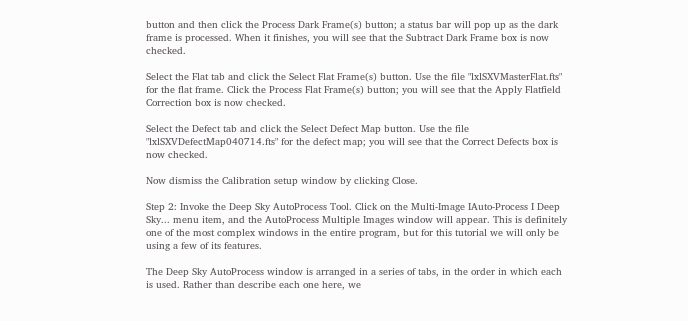button and then click the Process Dark Frame(s) button; a status bar will pop up as the dark frame is processed. When it finishes, you will see that the Subtract Dark Frame box is now checked.

Select the Flat tab and click the Select Flat Frame(s) button. Use the file "lxlSXVMasterFlat.fts" for the flat frame. Click the Process Flat Frame(s) button; you will see that the Apply Flatfield Correction box is now checked.

Select the Defect tab and click the Select Defect Map button. Use the file "lxlSXVDefectMap040714.fts" for the defect map; you will see that the Correct Defects box is now checked.

Now dismiss the Calibration setup window by clicking Close.

Step 2: Invoke the Deep Sky AutoProcess Tool. Click on the Multi-Image IAuto-Process I Deep Sky... menu item, and the AutoProcess Multiple Images window will appear. This is definitely one of the most complex windows in the entire program, but for this tutorial we will only be using a few of its features.

The Deep Sky AutoProcess window is arranged in a series of tabs, in the order in which each is used. Rather than describe each one here, we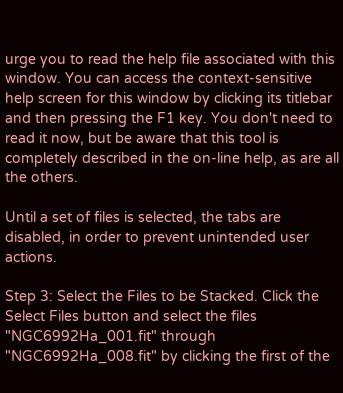urge you to read the help file associated with this window. You can access the context-sensitive help screen for this window by clicking its titlebar and then pressing the F1 key. You don't need to read it now, but be aware that this tool is completely described in the on-line help, as are all the others.

Until a set of files is selected, the tabs are disabled, in order to prevent unintended user actions.

Step 3: Select the Files to be Stacked. Click the Select Files button and select the files "NGC6992Ha_001.fit" through "NGC6992Ha_008.fit" by clicking the first of the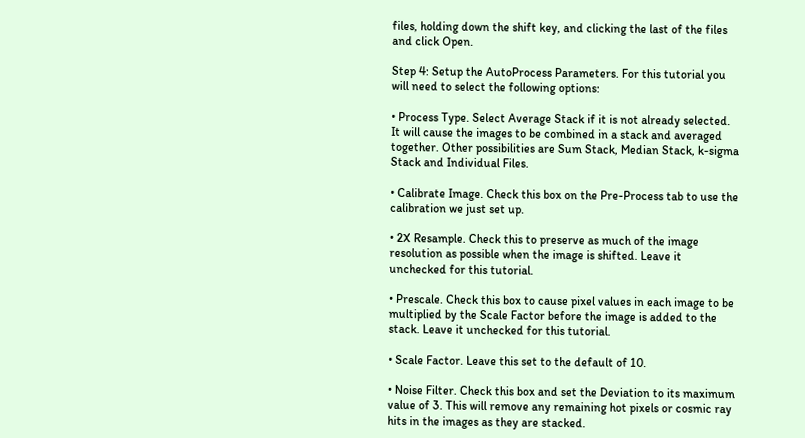files, holding down the shift key, and clicking the last of the files and click Open.

Step 4: Setup the AutoProcess Parameters. For this tutorial you will need to select the following options:

• Process Type. Select Average Stack if it is not already selected. It will cause the images to be combined in a stack and averaged together. Other possibilities are Sum Stack, Median Stack, k-sigma Stack and Individual Files.

• Calibrate Image. Check this box on the Pre-Process tab to use the calibration we just set up.

• 2X Resample. Check this to preserve as much of the image resolution as possible when the image is shifted. Leave it unchecked for this tutorial.

• Prescale. Check this box to cause pixel values in each image to be multiplied by the Scale Factor before the image is added to the stack. Leave it unchecked for this tutorial.

• Scale Factor. Leave this set to the default of 10.

• Noise Filter. Check this box and set the Deviation to its maximum value of 3. This will remove any remaining hot pixels or cosmic ray hits in the images as they are stacked.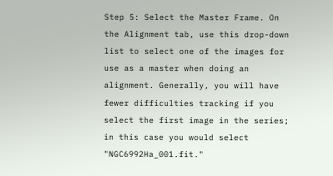Step 5: Select the Master Frame. On the Alignment tab, use this drop-down list to select one of the images for use as a master when doing an alignment. Generally, you will have fewer difficulties tracking if you select the first image in the series; in this case you would select "NGC6992Ha_001.fit."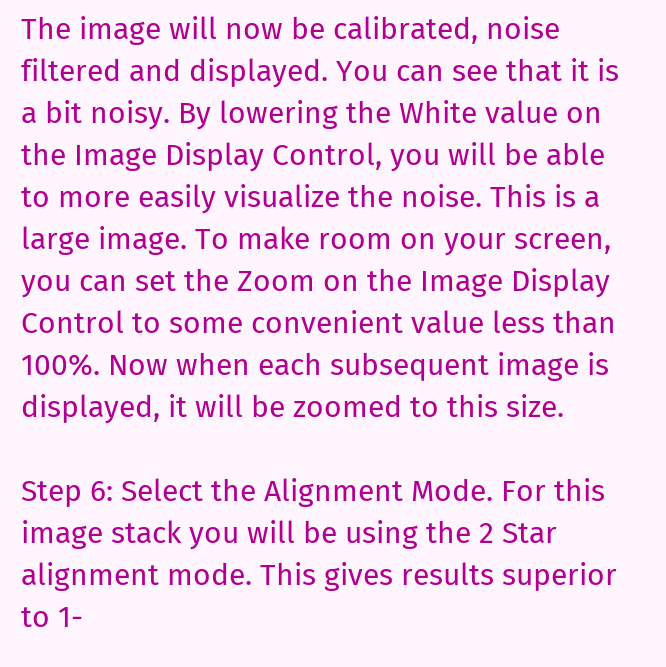The image will now be calibrated, noise filtered and displayed. You can see that it is a bit noisy. By lowering the White value on the Image Display Control, you will be able to more easily visualize the noise. This is a large image. To make room on your screen, you can set the Zoom on the Image Display Control to some convenient value less than 100%. Now when each subsequent image is displayed, it will be zoomed to this size.

Step 6: Select the Alignment Mode. For this image stack you will be using the 2 Star alignment mode. This gives results superior to 1-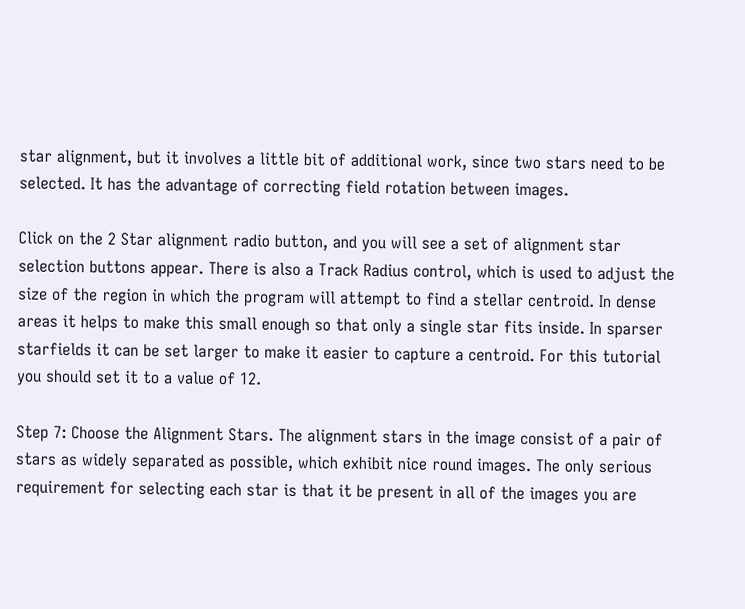star alignment, but it involves a little bit of additional work, since two stars need to be selected. It has the advantage of correcting field rotation between images.

Click on the 2 Star alignment radio button, and you will see a set of alignment star selection buttons appear. There is also a Track Radius control, which is used to adjust the size of the region in which the program will attempt to find a stellar centroid. In dense areas it helps to make this small enough so that only a single star fits inside. In sparser starfields it can be set larger to make it easier to capture a centroid. For this tutorial you should set it to a value of 12.

Step 7: Choose the Alignment Stars. The alignment stars in the image consist of a pair of stars as widely separated as possible, which exhibit nice round images. The only serious requirement for selecting each star is that it be present in all of the images you are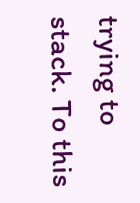trying to stack. To this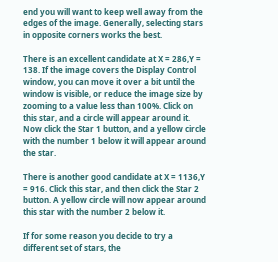end you will want to keep well away from the edges of the image. Generally, selecting stars in opposite corners works the best.

There is an excellent candidate at X = 286,Y = 138. If the image covers the Display Control window, you can move it over a bit until the window is visible, or reduce the image size by zooming to a value less than 100%. Click on this star, and a circle will appear around it. Now click the Star 1 button, and a yellow circle with the number 1 below it will appear around the star.

There is another good candidate at X = 1136,Y = 916. Click this star, and then click the Star 2 button. A yellow circle will now appear around this star with the number 2 below it.

If for some reason you decide to try a different set of stars, the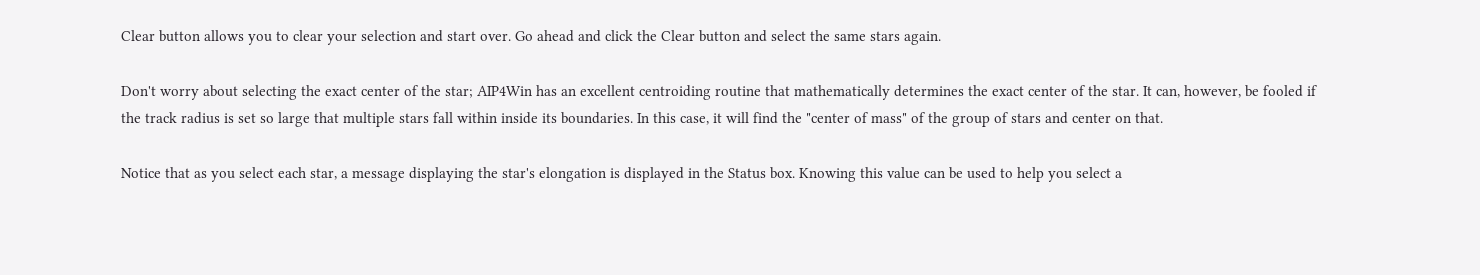Clear button allows you to clear your selection and start over. Go ahead and click the Clear button and select the same stars again.

Don't worry about selecting the exact center of the star; AIP4Win has an excellent centroiding routine that mathematically determines the exact center of the star. It can, however, be fooled if the track radius is set so large that multiple stars fall within inside its boundaries. In this case, it will find the "center of mass" of the group of stars and center on that.

Notice that as you select each star, a message displaying the star's elongation is displayed in the Status box. Knowing this value can be used to help you select a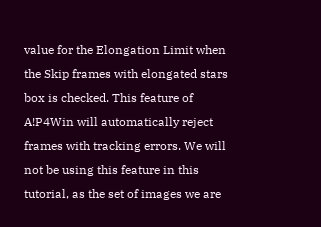value for the Elongation Limit when the Skip frames with elongated stars box is checked. This feature of A!P4Win will automatically reject frames with tracking errors. We will not be using this feature in this tutorial, as the set of images we are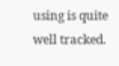using is quite well tracked.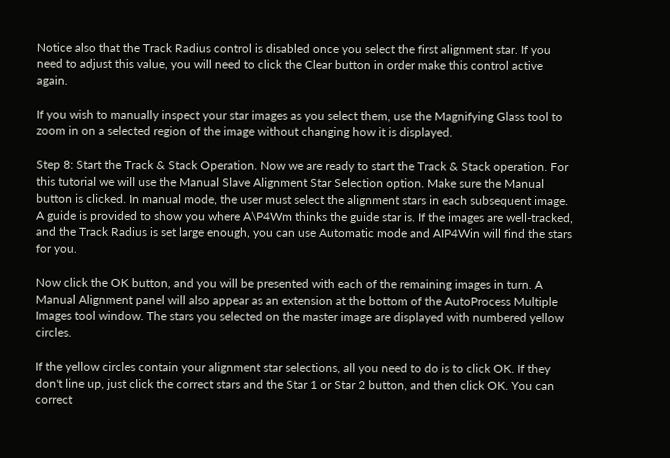Notice also that the Track Radius control is disabled once you select the first alignment star. If you need to adjust this value, you will need to click the Clear button in order make this control active again.

If you wish to manually inspect your star images as you select them, use the Magnifying Glass tool to zoom in on a selected region of the image without changing how it is displayed.

Step 8: Start the Track & Stack Operation. Now we are ready to start the Track & Stack operation. For this tutorial we will use the Manual Slave Alignment Star Selection option. Make sure the Manual button is clicked. In manual mode, the user must select the alignment stars in each subsequent image. A guide is provided to show you where A\P4Wm thinks the guide star is. If the images are well-tracked, and the Track Radius is set large enough, you can use Automatic mode and AIP4Win will find the stars for you.

Now click the OK button, and you will be presented with each of the remaining images in turn. A Manual Alignment panel will also appear as an extension at the bottom of the AutoProcess Multiple Images tool window. The stars you selected on the master image are displayed with numbered yellow circles.

If the yellow circles contain your alignment star selections, all you need to do is to click OK. If they don't line up, just click the correct stars and the Star 1 or Star 2 button, and then click OK. You can correct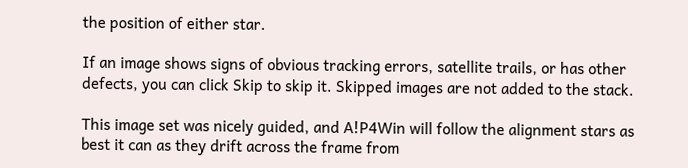the position of either star.

If an image shows signs of obvious tracking errors, satellite trails, or has other defects, you can click Skip to skip it. Skipped images are not added to the stack.

This image set was nicely guided, and A!P4Win will follow the alignment stars as best it can as they drift across the frame from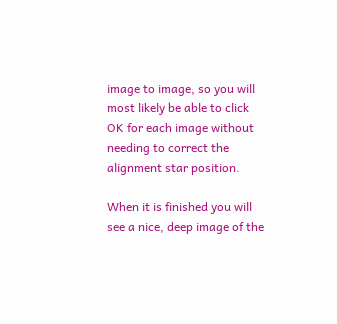image to image, so you will most likely be able to click OK for each image without needing to correct the alignment star position.

When it is finished you will see a nice, deep image of the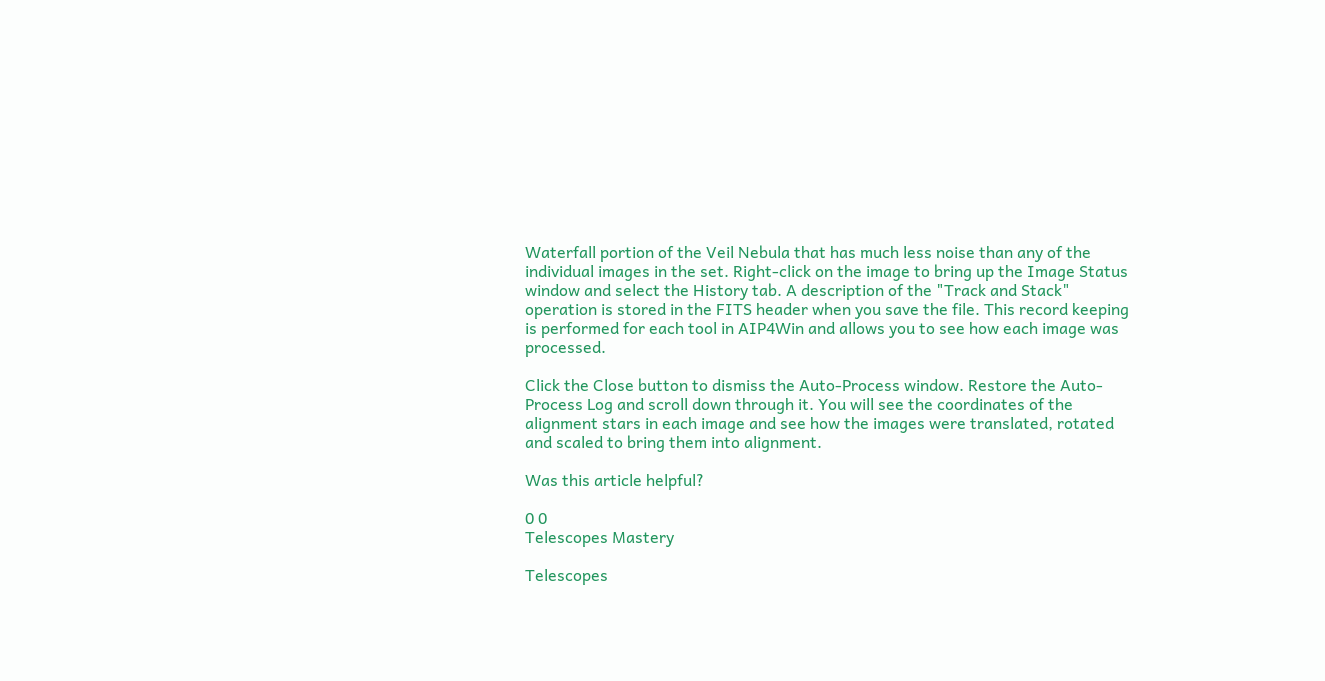Waterfall portion of the Veil Nebula that has much less noise than any of the individual images in the set. Right-click on the image to bring up the Image Status window and select the History tab. A description of the "Track and Stack" operation is stored in the FITS header when you save the file. This record keeping is performed for each tool in AIP4Win and allows you to see how each image was processed.

Click the Close button to dismiss the Auto-Process window. Restore the Auto-Process Log and scroll down through it. You will see the coordinates of the alignment stars in each image and see how the images were translated, rotated and scaled to bring them into alignment.

Was this article helpful?

0 0
Telescopes Mastery

Telescopes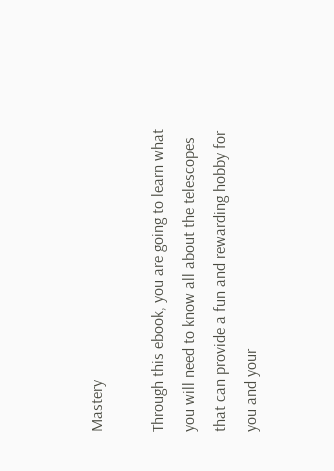Mastery

Through this ebook, you are going to learn what you will need to know all about the telescopes that can provide a fun and rewarding hobby for you and your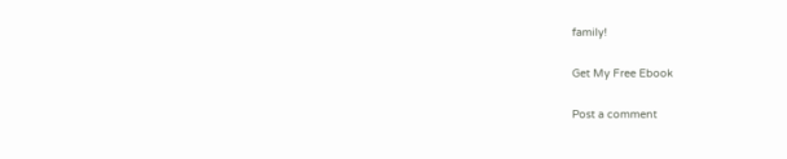family!

Get My Free Ebook

Post a comment